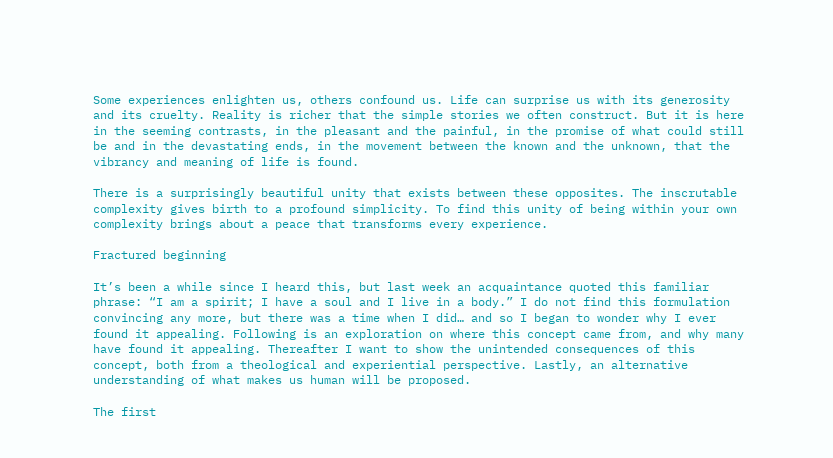Some experiences enlighten us, others confound us. Life can surprise us with its generosity and its cruelty. Reality is richer that the simple stories we often construct. But it is here in the seeming contrasts, in the pleasant and the painful, in the promise of what could still be and in the devastating ends, in the movement between the known and the unknown, that the vibrancy and meaning of life is found.

There is a surprisingly beautiful unity that exists between these opposites. The inscrutable complexity gives birth to a profound simplicity. To find this unity of being within your own complexity brings about a peace that transforms every experience.

Fractured beginning

It’s been a while since I heard this, but last week an acquaintance quoted this familiar phrase: “I am a spirit; I have a soul and I live in a body.” I do not find this formulation convincing any more, but there was a time when I did… and so I began to wonder why I ever found it appealing. Following is an exploration on where this concept came from, and why many have found it appealing. Thereafter I want to show the unintended consequences of this concept, both from a theological and experiential perspective. Lastly, an alternative understanding of what makes us human will be proposed.

The first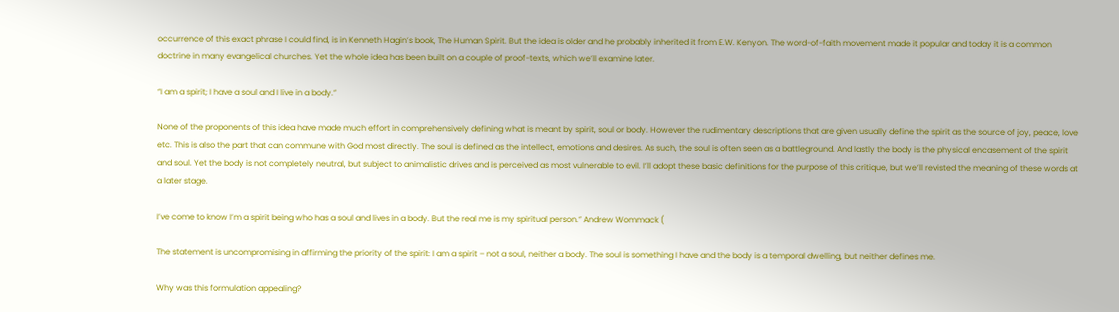occurrence of this exact phrase I could find, is in Kenneth Hagin’s book, The Human Spirit. But the idea is older and he probably inherited it from E.W. Kenyon. The word-of-faith movement made it popular and today it is a common doctrine in many evangelical churches. Yet the whole idea has been built on a couple of proof-texts, which we’ll examine later.

“I am a spirit; I have a soul and I live in a body.”

None of the proponents of this idea have made much effort in comprehensively defining what is meant by spirit, soul or body. However the rudimentary descriptions that are given usually define the spirit as the source of joy, peace, love etc. This is also the part that can commune with God most directly. The soul is defined as the intellect, emotions and desires. As such, the soul is often seen as a battleground. And lastly the body is the physical encasement of the spirit and soul. Yet the body is not completely neutral, but subject to animalistic drives and is perceived as most vulnerable to evil. I’ll adopt these basic definitions for the purpose of this critique, but we’ll revisted the meaning of these words at a later stage.

I’ve come to know I’m a spirit being who has a soul and lives in a body. But the real me is my spiritual person.” Andrew Wommack (

The statement is uncompromising in affirming the priority of the spirit: I am a spirit – not a soul, neither a body. The soul is something I have and the body is a temporal dwelling, but neither defines me.

Why was this formulation appealing?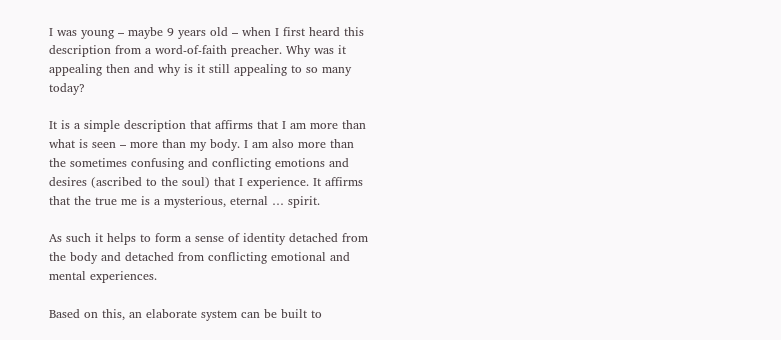I was young – maybe 9 years old – when I first heard this description from a word-of-faith preacher. Why was it appealing then and why is it still appealing to so many today?

It is a simple description that affirms that I am more than what is seen – more than my body. I am also more than the sometimes confusing and conflicting emotions and desires (ascribed to the soul) that I experience. It affirms that the true me is a mysterious, eternal … spirit.

As such it helps to form a sense of identity detached from the body and detached from conflicting emotional and mental experiences.

Based on this, an elaborate system can be built to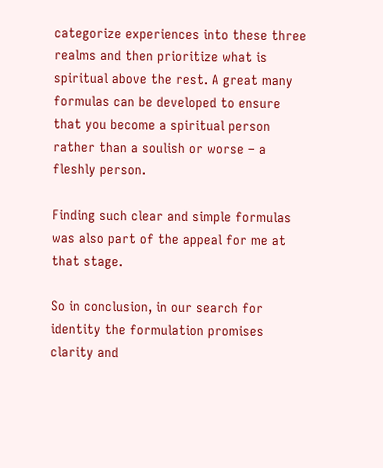categorize experiences into these three realms and then prioritize what is spiritual above the rest. A great many formulas can be developed to ensure that you become a spiritual person rather than a soulish or worse – a fleshly person.

Finding such clear and simple formulas was also part of the appeal for me at that stage.

So in conclusion, in our search for identity the formulation promises clarity and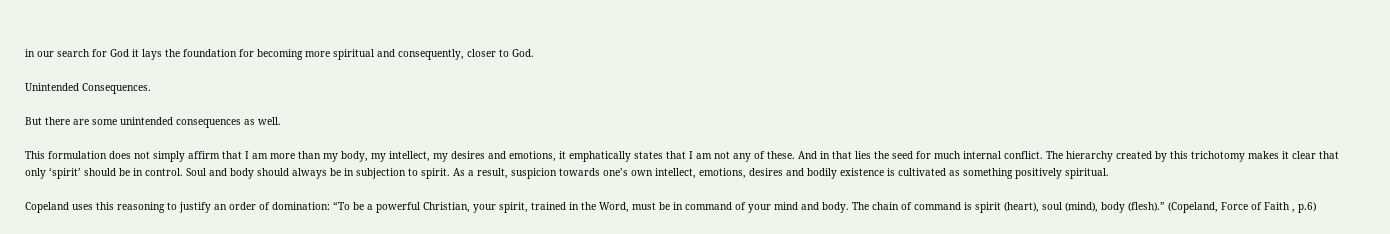in our search for God it lays the foundation for becoming more spiritual and consequently, closer to God.

Unintended Consequences.

But there are some unintended consequences as well.

This formulation does not simply affirm that I am more than my body, my intellect, my desires and emotions, it emphatically states that I am not any of these. And in that lies the seed for much internal conflict. The hierarchy created by this trichotomy makes it clear that only ‘spirit’ should be in control. Soul and body should always be in subjection to spirit. As a result, suspicion towards one’s own intellect, emotions, desires and bodily existence is cultivated as something positively spiritual.

Copeland uses this reasoning to justify an order of domination: “To be a powerful Christian, your spirit, trained in the Word, must be in command of your mind and body. The chain of command is spirit (heart), soul (mind), body (flesh).” (Copeland, Force of Faith , p.6)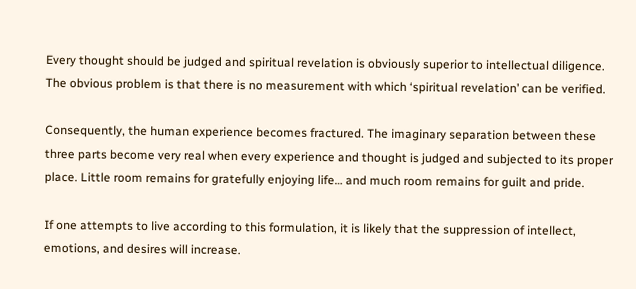Every thought should be judged and spiritual revelation is obviously superior to intellectual diligence. The obvious problem is that there is no measurement with which ‘spiritual revelation’ can be verified.

Consequently, the human experience becomes fractured. The imaginary separation between these three parts become very real when every experience and thought is judged and subjected to its proper place. Little room remains for gratefully enjoying life… and much room remains for guilt and pride.

If one attempts to live according to this formulation, it is likely that the suppression of intellect, emotions, and desires will increase.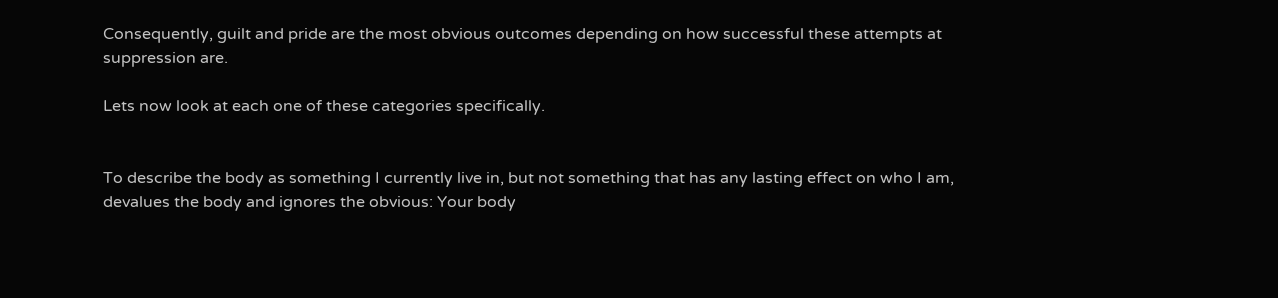Consequently, guilt and pride are the most obvious outcomes depending on how successful these attempts at suppression are.

Lets now look at each one of these categories specifically.


To describe the body as something I currently live in, but not something that has any lasting effect on who I am, devalues the body and ignores the obvious: Your body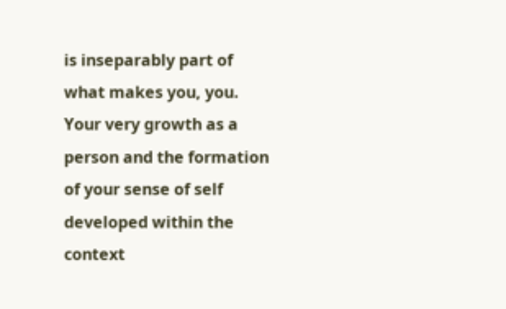is inseparably part of what makes you, you. Your very growth as a person and the formation of your sense of self developed within the context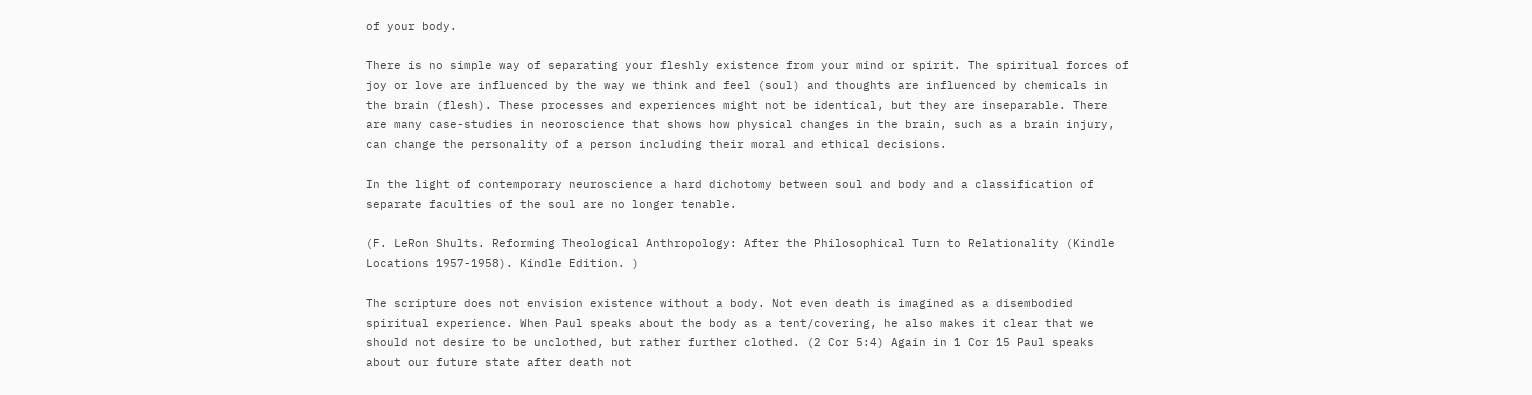of your body.

There is no simple way of separating your fleshly existence from your mind or spirit. The spiritual forces of joy or love are influenced by the way we think and feel (soul) and thoughts are influenced by chemicals in the brain (flesh). These processes and experiences might not be identical, but they are inseparable. There are many case-studies in neoroscience that shows how physical changes in the brain, such as a brain injury, can change the personality of a person including their moral and ethical decisions.

In the light of contemporary neuroscience a hard dichotomy between soul and body and a classification of separate faculties of the soul are no longer tenable.

(F. LeRon Shults. Reforming Theological Anthropology: After the Philosophical Turn to Relationality (Kindle Locations 1957-1958). Kindle Edition. )

The scripture does not envision existence without a body. Not even death is imagined as a disembodied spiritual experience. When Paul speaks about the body as a tent/covering, he also makes it clear that we should not desire to be unclothed, but rather further clothed. (2 Cor 5:4) Again in 1 Cor 15 Paul speaks about our future state after death not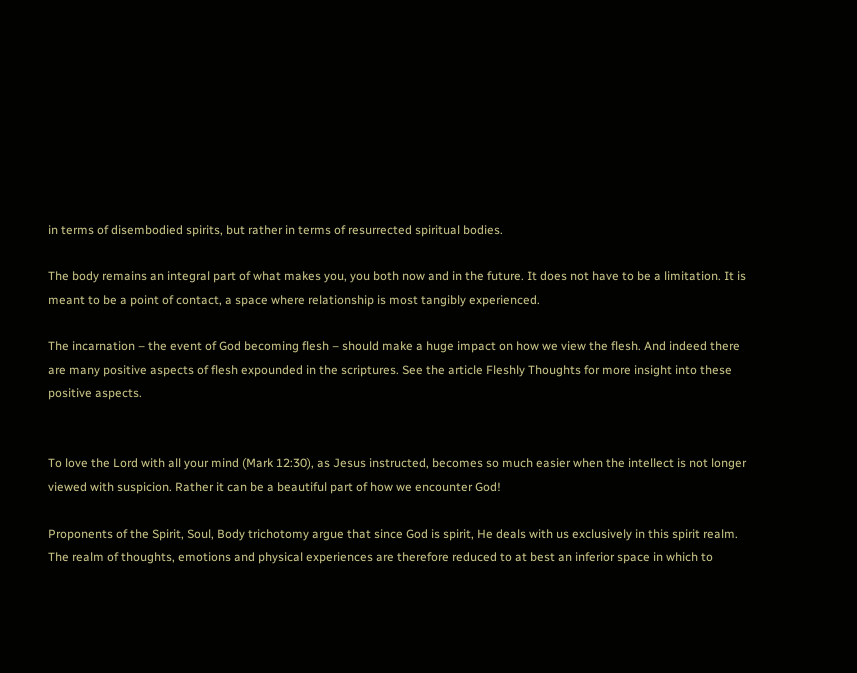in terms of disembodied spirits, but rather in terms of resurrected spiritual bodies.

The body remains an integral part of what makes you, you both now and in the future. It does not have to be a limitation. It is meant to be a point of contact, a space where relationship is most tangibly experienced.

The incarnation – the event of God becoming flesh – should make a huge impact on how we view the flesh. And indeed there are many positive aspects of flesh expounded in the scriptures. See the article Fleshly Thoughts for more insight into these positive aspects.


To love the Lord with all your mind (Mark 12:30), as Jesus instructed, becomes so much easier when the intellect is not longer viewed with suspicion. Rather it can be a beautiful part of how we encounter God!

Proponents of the Spirit, Soul, Body trichotomy argue that since God is spirit, He deals with us exclusively in this spirit realm. The realm of thoughts, emotions and physical experiences are therefore reduced to at best an inferior space in which to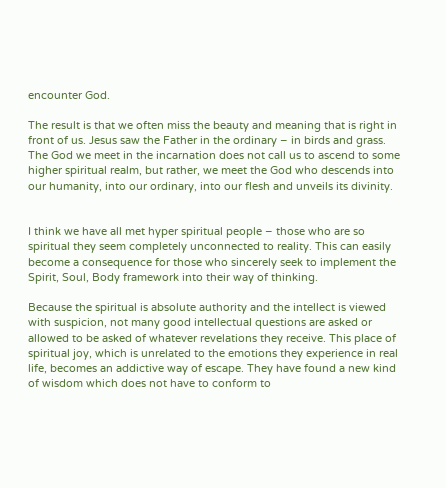encounter God.

The result is that we often miss the beauty and meaning that is right in front of us. Jesus saw the Father in the ordinary – in birds and grass. The God we meet in the incarnation does not call us to ascend to some higher spiritual realm, but rather, we meet the God who descends into our humanity, into our ordinary, into our flesh and unveils its divinity.


I think we have all met hyper spiritual people – those who are so spiritual they seem completely unconnected to reality. This can easily become a consequence for those who sincerely seek to implement the Spirit, Soul, Body framework into their way of thinking.

Because the spiritual is absolute authority and the intellect is viewed with suspicion, not many good intellectual questions are asked or allowed to be asked of whatever revelations they receive. This place of spiritual joy, which is unrelated to the emotions they experience in real life, becomes an addictive way of escape. They have found a new kind of wisdom which does not have to conform to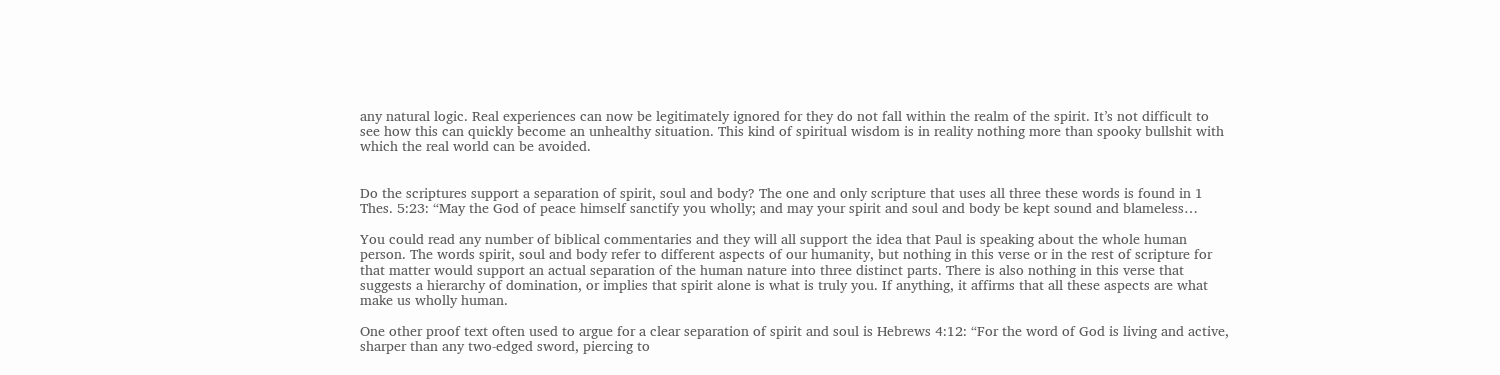any natural logic. Real experiences can now be legitimately ignored for they do not fall within the realm of the spirit. It’s not difficult to see how this can quickly become an unhealthy situation. This kind of spiritual wisdom is in reality nothing more than spooky bullshit with which the real world can be avoided.


Do the scriptures support a separation of spirit, soul and body? The one and only scripture that uses all three these words is found in 1 Thes. 5:23: “May the God of peace himself sanctify you wholly; and may your spirit and soul and body be kept sound and blameless…

You could read any number of biblical commentaries and they will all support the idea that Paul is speaking about the whole human person. The words spirit, soul and body refer to different aspects of our humanity, but nothing in this verse or in the rest of scripture for that matter would support an actual separation of the human nature into three distinct parts. There is also nothing in this verse that suggests a hierarchy of domination, or implies that spirit alone is what is truly you. If anything, it affirms that all these aspects are what make us wholly human.

One other proof text often used to argue for a clear separation of spirit and soul is Hebrews 4:12: “For the word of God is living and active, sharper than any two-edged sword, piercing to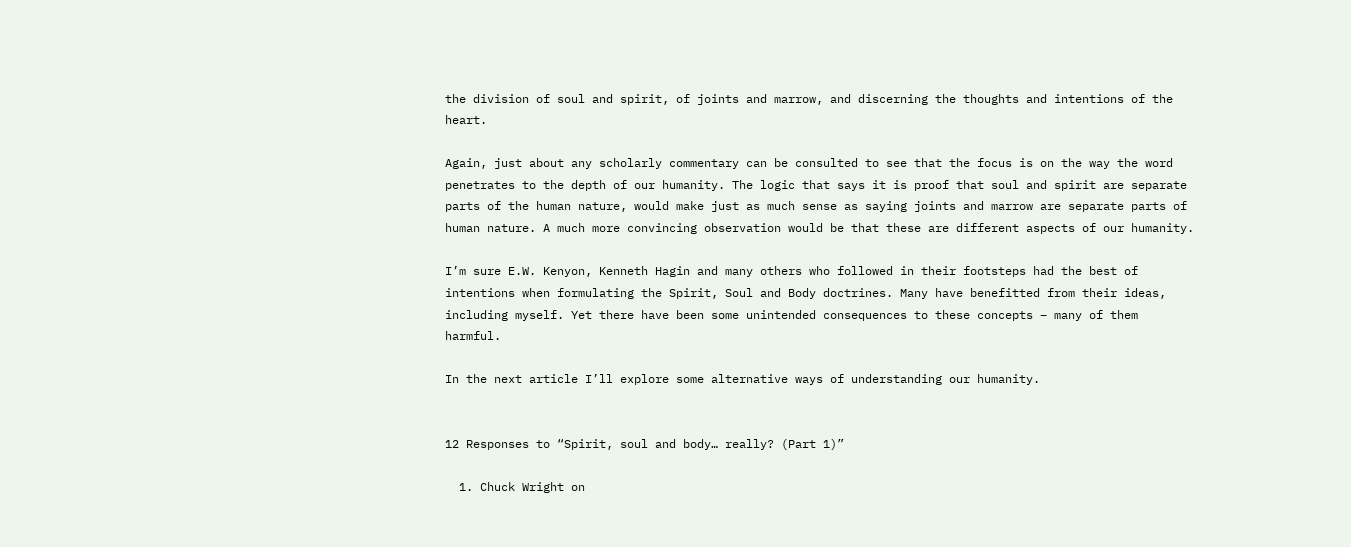the division of soul and spirit, of joints and marrow, and discerning the thoughts and intentions of the heart.

Again, just about any scholarly commentary can be consulted to see that the focus is on the way the word penetrates to the depth of our humanity. The logic that says it is proof that soul and spirit are separate parts of the human nature, would make just as much sense as saying joints and marrow are separate parts of human nature. A much more convincing observation would be that these are different aspects of our humanity.

I’m sure E.W. Kenyon, Kenneth Hagin and many others who followed in their footsteps had the best of intentions when formulating the Spirit, Soul and Body doctrines. Many have benefitted from their ideas, including myself. Yet there have been some unintended consequences to these concepts – many of them harmful.

In the next article I’ll explore some alternative ways of understanding our humanity.


12 Responses to “Spirit, soul and body… really? (Part 1)”

  1. Chuck Wright on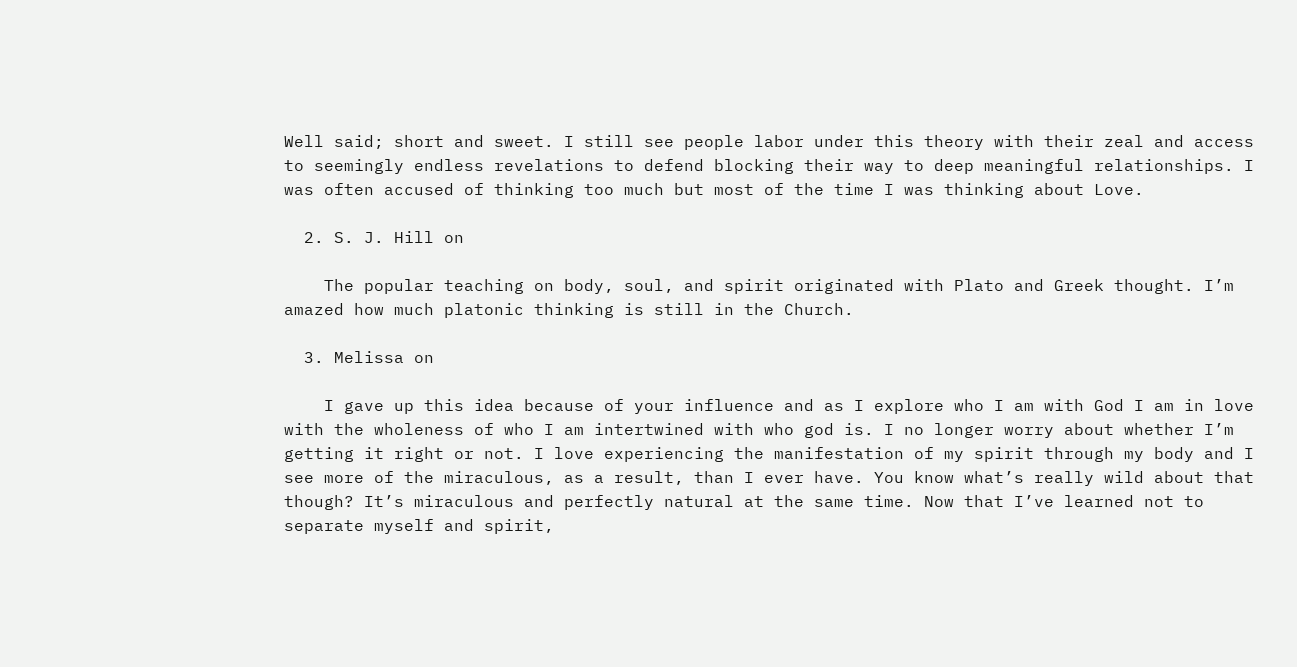Well said; short and sweet. I still see people labor under this theory with their zeal and access to seemingly endless revelations to defend blocking their way to deep meaningful relationships. I was often accused of thinking too much but most of the time I was thinking about Love.

  2. S. J. Hill on

    The popular teaching on body, soul, and spirit originated with Plato and Greek thought. I’m amazed how much platonic thinking is still in the Church.

  3. Melissa on

    I gave up this idea because of your influence and as I explore who I am with God I am in love with the wholeness of who I am intertwined with who god is. I no longer worry about whether I’m getting it right or not. I love experiencing the manifestation of my spirit through my body and I see more of the miraculous, as a result, than I ever have. You know what’s really wild about that though? It’s miraculous and perfectly natural at the same time. Now that I’ve learned not to separate myself and spirit,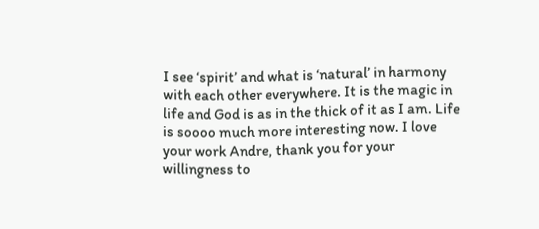I see ‘spirit’ and what is ‘natural’ in harmony with each other everywhere. It is the magic in life and God is as in the thick of it as I am. Life is soooo much more interesting now. I love your work Andre, thank you for your willingness to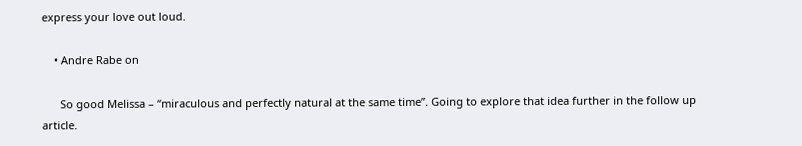express your love out loud.

    • Andre Rabe on

      So good Melissa – “miraculous and perfectly natural at the same time”. Going to explore that idea further in the follow up article.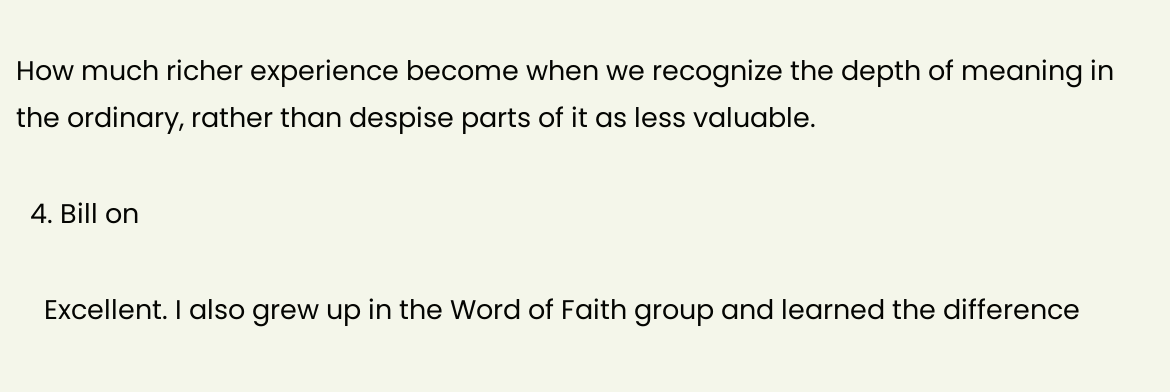How much richer experience become when we recognize the depth of meaning in the ordinary, rather than despise parts of it as less valuable.

  4. Bill on

    Excellent. I also grew up in the Word of Faith group and learned the difference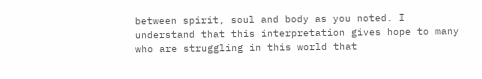between spirit, soul and body as you noted. I understand that this interpretation gives hope to many who are struggling in this world that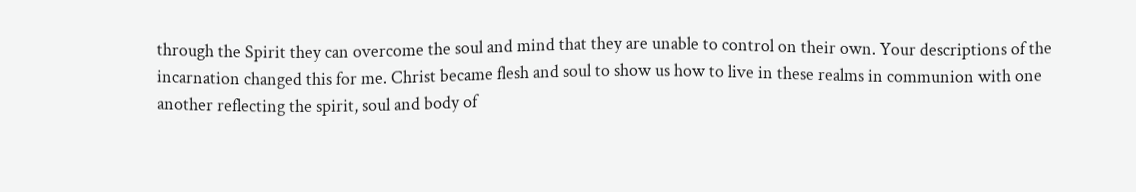through the Spirit they can overcome the soul and mind that they are unable to control on their own. Your descriptions of the incarnation changed this for me. Christ became flesh and soul to show us how to live in these realms in communion with one another reflecting the spirit, soul and body of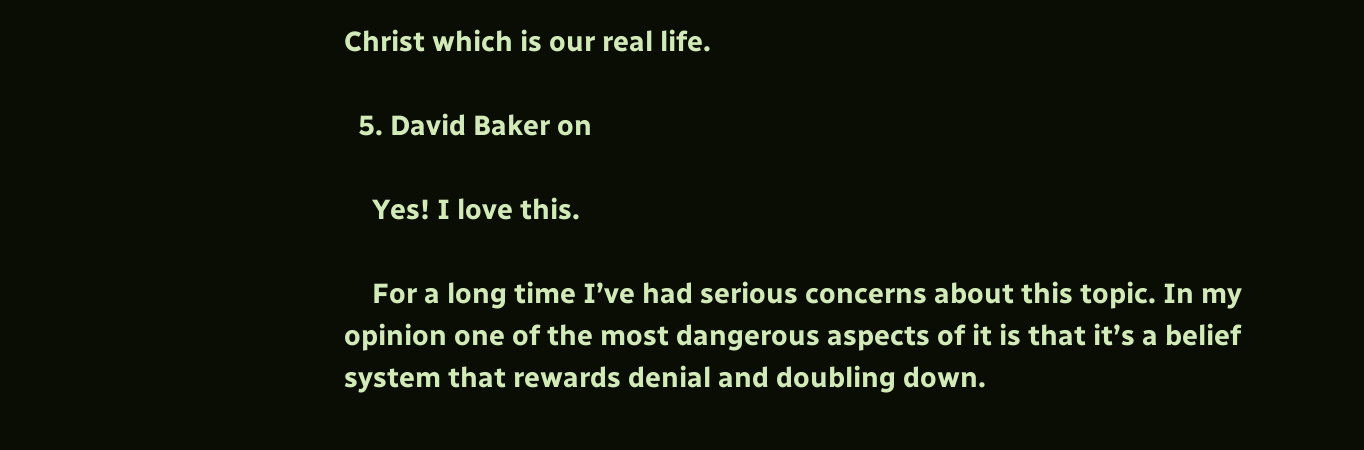Christ which is our real life.

  5. David Baker on

    Yes! I love this.

    For a long time I’ve had serious concerns about this topic. In my opinion one of the most dangerous aspects of it is that it’s a belief system that rewards denial and doubling down.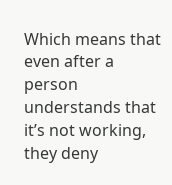Which means that even after a person understands that it’s not working, they deny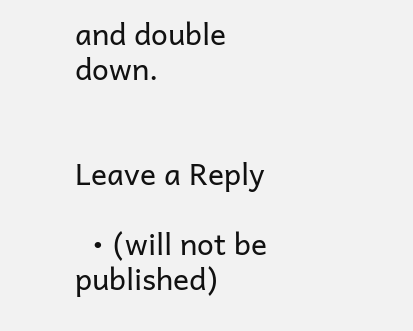and double down.


Leave a Reply

  • (will not be published)